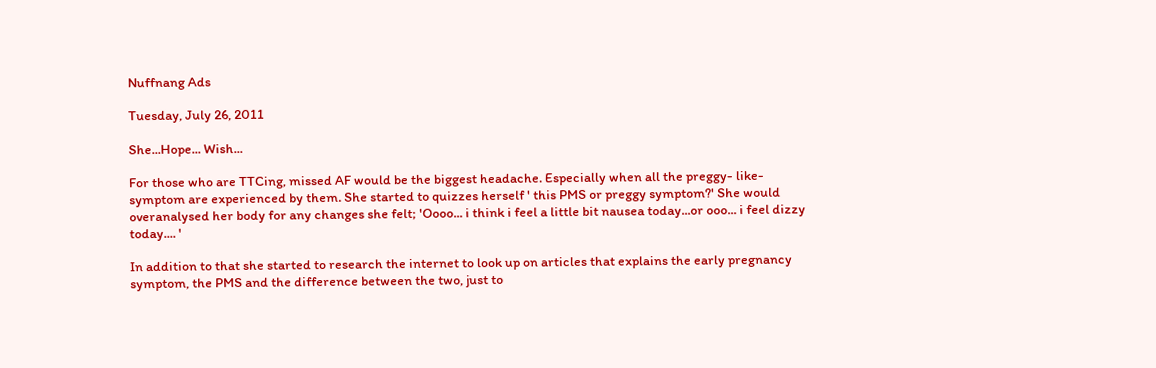Nuffnang Ads

Tuesday, July 26, 2011

She...Hope... Wish...

For those who are TTCing, missed AF would be the biggest headache. Especially when all the preggy- like- symptom are experienced by them. She started to quizzes herself ' this PMS or preggy symptom?' She would overanalysed her body for any changes she felt; 'Oooo... i think i feel a little bit nausea today...or ooo... i feel dizzy today.... '

In addition to that she started to research the internet to look up on articles that explains the early pregnancy symptom, the PMS and the difference between the two, just to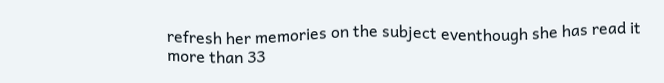refresh her memories on the subject eventhough she has read it more than 33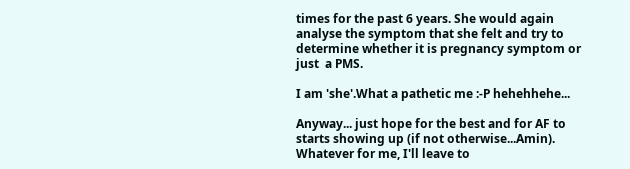times for the past 6 years. She would again analyse the symptom that she felt and try to determine whether it is pregnancy symptom or just  a PMS.

I am 'she'.What a pathetic me :-P hehehhehe...

Anyway... just hope for the best and for AF to starts showing up (if not otherwise...Amin). Whatever for me, I'll leave to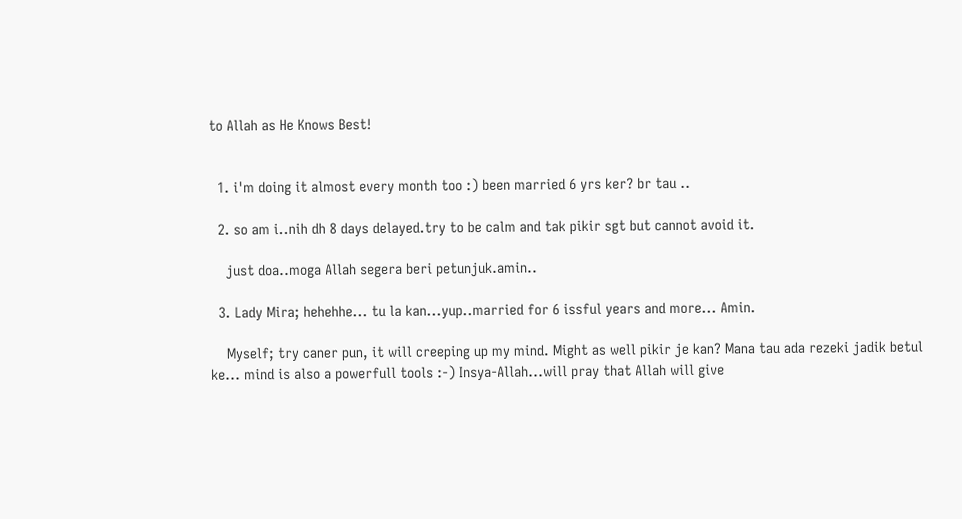to Allah as He Knows Best!


  1. i'm doing it almost every month too :) been married 6 yrs ker? br tau ..

  2. so am i..nih dh 8 days delayed.try to be calm and tak pikir sgt but cannot avoid it.

    just doa..moga Allah segera beri petunjuk.amin..

  3. Lady Mira; hehehhe... tu la kan...yup..married for 6 issful years and more... Amin.

    Myself; try caner pun, it will creeping up my mind. Might as well pikir je kan? Mana tau ada rezeki jadik betul ke... mind is also a powerfull tools :-) Insya-Allah...will pray that Allah will give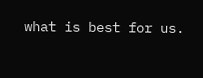what is best for us.